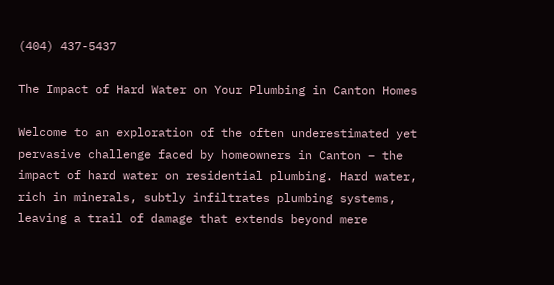(404) 437-5437

The Impact of Hard Water on Your Plumbing in Canton Homes

Welcome to an exploration of the often underestimated yet pervasive challenge faced by homeowners in Canton – the impact of hard water on residential plumbing. Hard water, rich in minerals, subtly infiltrates plumbing systems, leaving a trail of damage that extends beyond mere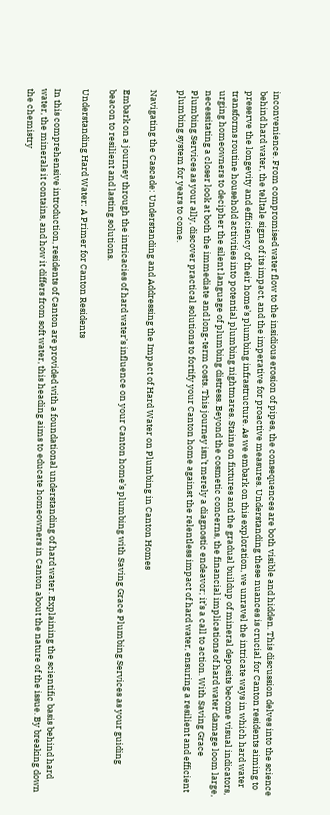inconvenience. From compromised water flow to the insidious erosion of pipes, the consequences are both visible and hidden. This discussion delves into the science behind hard water, the telltale signs of its impact, and the imperative for proactive measures. Understanding these nuances is crucial for Canton residents aiming to preserve the longevity and efficiency of their home’s plumbing infrastructure. As we embark on this exploration, we unravel the intricate ways in which hard water transforms routine household activities into potential plumbing nightmares. Stains on fixtures and the gradual buildup of mineral deposits become visual indicators, urging homeowners to decipher the silent language of plumbing distress. Beyond the cosmetic concerns, the financial implications of hard water damage loom large, necessitating a closer look at both the immediate and long-term costs. This journey isn’t merely a diagnostic endeavor; it’s a call to action. With Saving Grace Plumbing Services as your ally, discover practical solutions to fortify your Canton home against the relentless impact of hard water, ensuring a resilient and efficient plumbing system for years to come.

Navigating the Cascade: Understanding and Addressing the Impact of Hard Water on Plumbing in Canton Homes

Embark on a journey through the intricacies of hard water’s influence on your Canton home’s plumbing with Saving Grace Plumbing Services as your guiding beacon to resilient and lasting solutions.

Understanding Hard Water: A Primer for Canton Residents

In this comprehensive introduction, residents of Canton are provided with a foundational understanding of hard water. Explaining the scientific basis behind hard water, the minerals it contains, and how it differs from soft water, this heading aims to educate homeowners in Canton about the nature of the issue. By breaking down the chemistry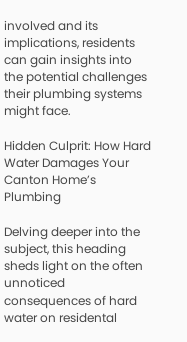involved and its implications, residents can gain insights into the potential challenges their plumbing systems might face.

Hidden Culprit: How Hard Water Damages Your Canton Home’s Plumbing

Delving deeper into the subject, this heading sheds light on the often unnoticed consequences of hard water on residental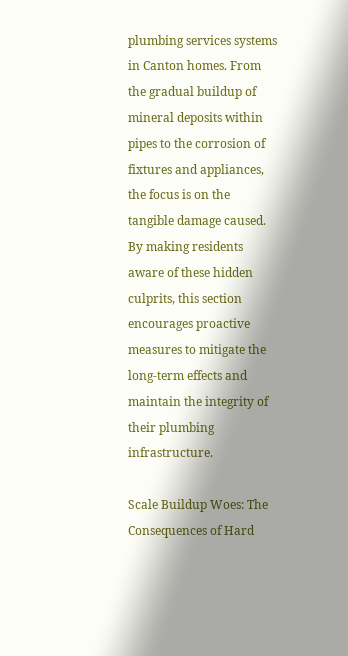plumbing services systems in Canton homes. From the gradual buildup of mineral deposits within pipes to the corrosion of fixtures and appliances, the focus is on the tangible damage caused. By making residents aware of these hidden culprits, this section encourages proactive measures to mitigate the long-term effects and maintain the integrity of their plumbing infrastructure.

Scale Buildup Woes: The Consequences of Hard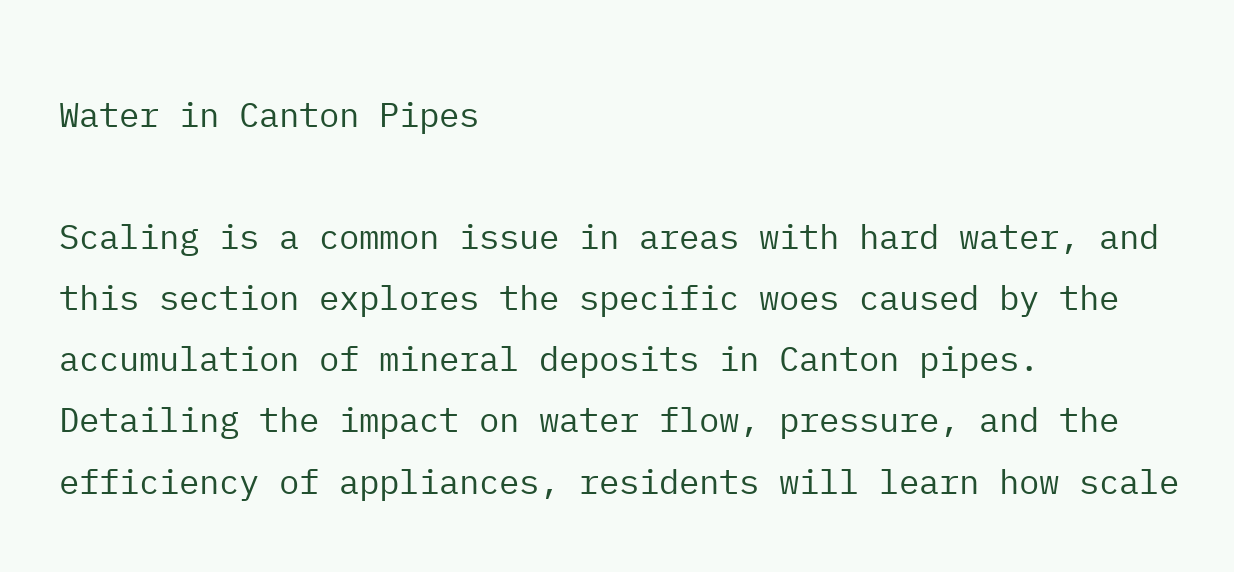Water in Canton Pipes

Scaling is a common issue in areas with hard water, and this section explores the specific woes caused by the accumulation of mineral deposits in Canton pipes. Detailing the impact on water flow, pressure, and the efficiency of appliances, residents will learn how scale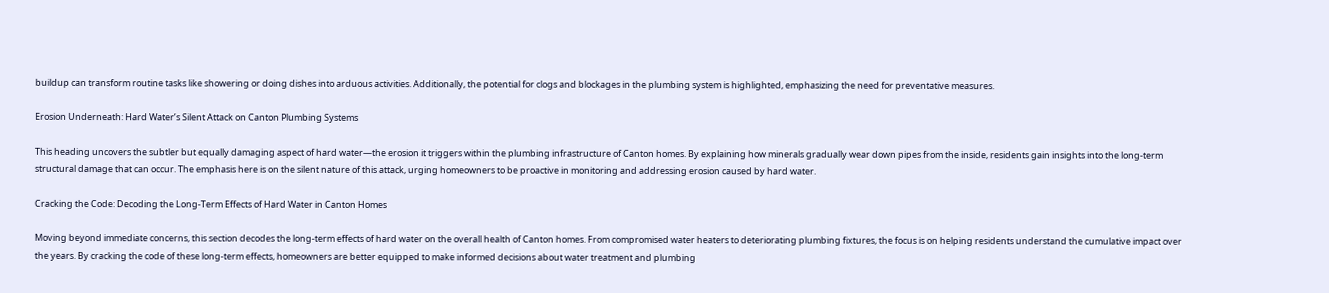buildup can transform routine tasks like showering or doing dishes into arduous activities. Additionally, the potential for clogs and blockages in the plumbing system is highlighted, emphasizing the need for preventative measures.

Erosion Underneath: Hard Water’s Silent Attack on Canton Plumbing Systems

This heading uncovers the subtler but equally damaging aspect of hard water—the erosion it triggers within the plumbing infrastructure of Canton homes. By explaining how minerals gradually wear down pipes from the inside, residents gain insights into the long-term structural damage that can occur. The emphasis here is on the silent nature of this attack, urging homeowners to be proactive in monitoring and addressing erosion caused by hard water.

Cracking the Code: Decoding the Long-Term Effects of Hard Water in Canton Homes

Moving beyond immediate concerns, this section decodes the long-term effects of hard water on the overall health of Canton homes. From compromised water heaters to deteriorating plumbing fixtures, the focus is on helping residents understand the cumulative impact over the years. By cracking the code of these long-term effects, homeowners are better equipped to make informed decisions about water treatment and plumbing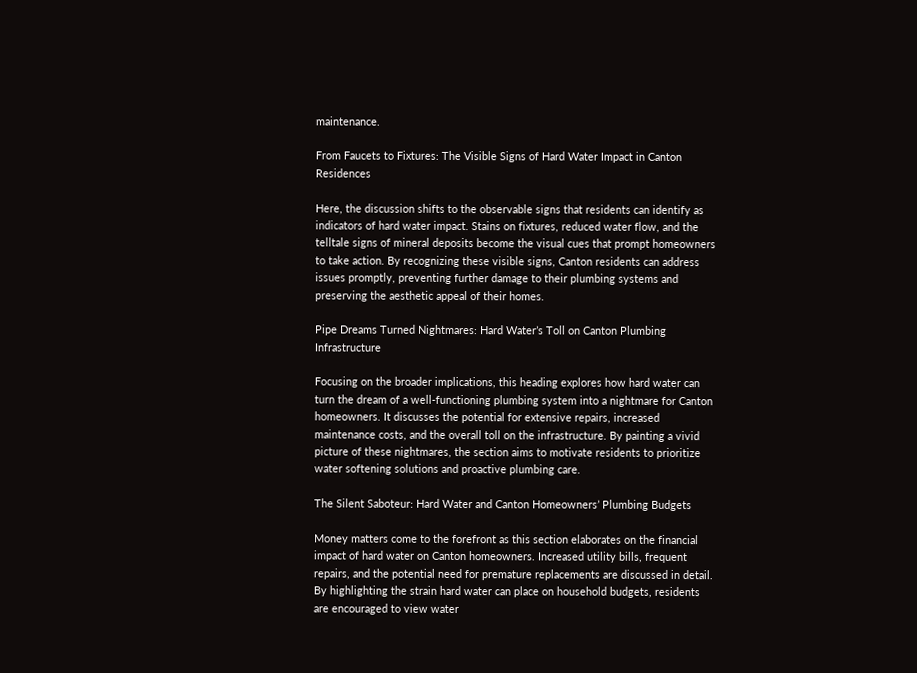maintenance.

From Faucets to Fixtures: The Visible Signs of Hard Water Impact in Canton Residences

Here, the discussion shifts to the observable signs that residents can identify as indicators of hard water impact. Stains on fixtures, reduced water flow, and the telltale signs of mineral deposits become the visual cues that prompt homeowners to take action. By recognizing these visible signs, Canton residents can address issues promptly, preventing further damage to their plumbing systems and preserving the aesthetic appeal of their homes.

Pipe Dreams Turned Nightmares: Hard Water’s Toll on Canton Plumbing Infrastructure

Focusing on the broader implications, this heading explores how hard water can turn the dream of a well-functioning plumbing system into a nightmare for Canton homeowners. It discusses the potential for extensive repairs, increased maintenance costs, and the overall toll on the infrastructure. By painting a vivid picture of these nightmares, the section aims to motivate residents to prioritize water softening solutions and proactive plumbing care.

The Silent Saboteur: Hard Water and Canton Homeowners’ Plumbing Budgets

Money matters come to the forefront as this section elaborates on the financial impact of hard water on Canton homeowners. Increased utility bills, frequent repairs, and the potential need for premature replacements are discussed in detail. By highlighting the strain hard water can place on household budgets, residents are encouraged to view water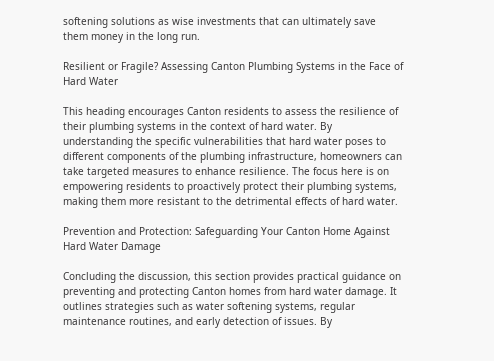softening solutions as wise investments that can ultimately save them money in the long run.

Resilient or Fragile? Assessing Canton Plumbing Systems in the Face of Hard Water

This heading encourages Canton residents to assess the resilience of their plumbing systems in the context of hard water. By understanding the specific vulnerabilities that hard water poses to different components of the plumbing infrastructure, homeowners can take targeted measures to enhance resilience. The focus here is on empowering residents to proactively protect their plumbing systems, making them more resistant to the detrimental effects of hard water.

Prevention and Protection: Safeguarding Your Canton Home Against Hard Water Damage

Concluding the discussion, this section provides practical guidance on preventing and protecting Canton homes from hard water damage. It outlines strategies such as water softening systems, regular maintenance routines, and early detection of issues. By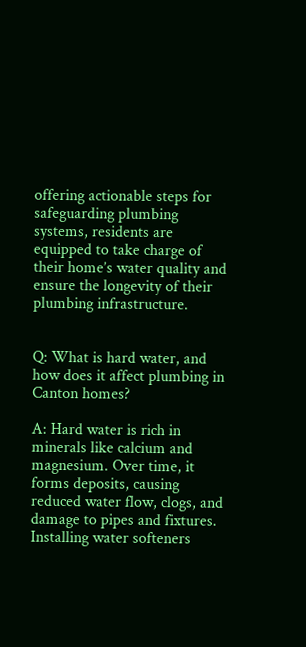offering actionable steps for safeguarding plumbing systems, residents are equipped to take charge of their home’s water quality and ensure the longevity of their plumbing infrastructure.


Q: What is hard water, and how does it affect plumbing in Canton homes?

A: Hard water is rich in minerals like calcium and magnesium. Over time, it forms deposits, causing reduced water flow, clogs, and damage to pipes and fixtures. Installing water softeners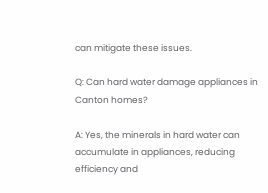can mitigate these issues.

Q: Can hard water damage appliances in Canton homes?

A: Yes, the minerals in hard water can accumulate in appliances, reducing efficiency and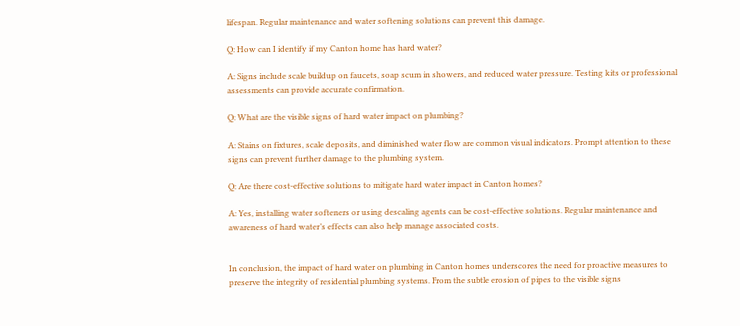lifespan. Regular maintenance and water softening solutions can prevent this damage.

Q: How can I identify if my Canton home has hard water?

A: Signs include scale buildup on faucets, soap scum in showers, and reduced water pressure. Testing kits or professional assessments can provide accurate confirmation.

Q: What are the visible signs of hard water impact on plumbing?

A: Stains on fixtures, scale deposits, and diminished water flow are common visual indicators. Prompt attention to these signs can prevent further damage to the plumbing system.

Q: Are there cost-effective solutions to mitigate hard water impact in Canton homes?

A: Yes, installing water softeners or using descaling agents can be cost-effective solutions. Regular maintenance and awareness of hard water’s effects can also help manage associated costs.


In conclusion, the impact of hard water on plumbing in Canton homes underscores the need for proactive measures to preserve the integrity of residential plumbing systems. From the subtle erosion of pipes to the visible signs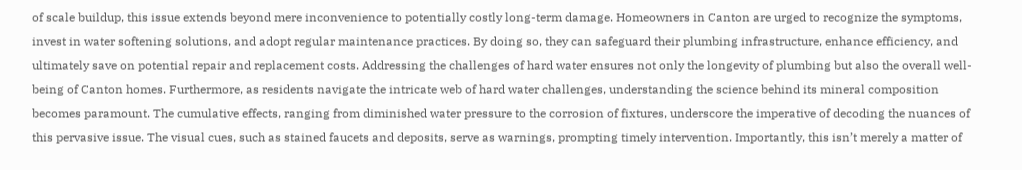of scale buildup, this issue extends beyond mere inconvenience to potentially costly long-term damage. Homeowners in Canton are urged to recognize the symptoms, invest in water softening solutions, and adopt regular maintenance practices. By doing so, they can safeguard their plumbing infrastructure, enhance efficiency, and ultimately save on potential repair and replacement costs. Addressing the challenges of hard water ensures not only the longevity of plumbing but also the overall well-being of Canton homes. Furthermore, as residents navigate the intricate web of hard water challenges, understanding the science behind its mineral composition becomes paramount. The cumulative effects, ranging from diminished water pressure to the corrosion of fixtures, underscore the imperative of decoding the nuances of this pervasive issue. The visual cues, such as stained faucets and deposits, serve as warnings, prompting timely intervention. Importantly, this isn’t merely a matter of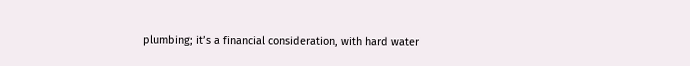plumbing; it’s a financial consideration, with hard water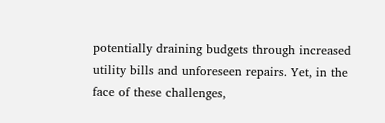potentially draining budgets through increased utility bills and unforeseen repairs. Yet, in the face of these challenges,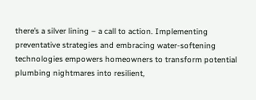there’s a silver lining – a call to action. Implementing preventative strategies and embracing water-softening technologies empowers homeowners to transform potential plumbing nightmares into resilient,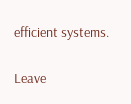efficient systems.

Leave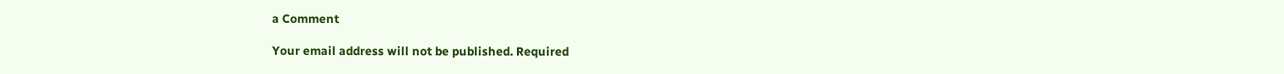a Comment

Your email address will not be published. Required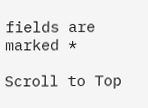fields are marked *

Scroll to Top